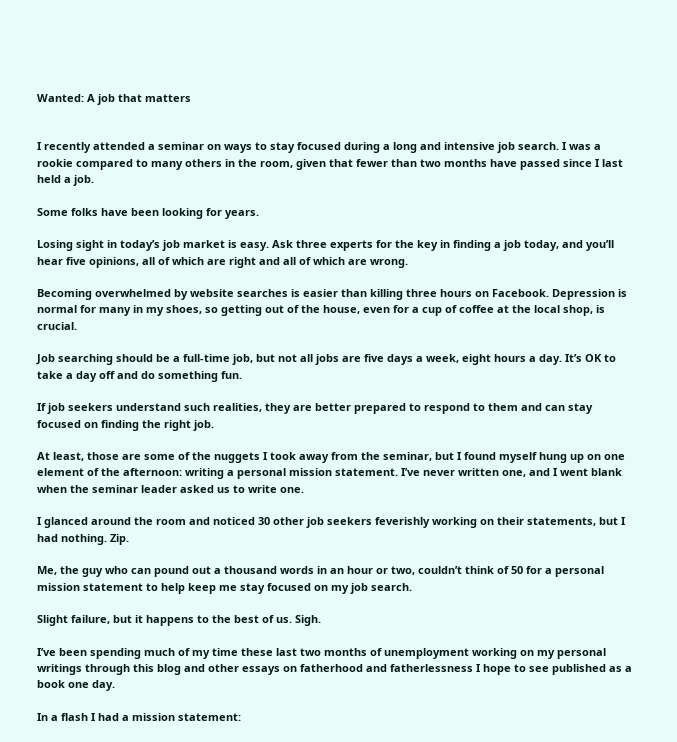Wanted: A job that matters


I recently attended a seminar on ways to stay focused during a long and intensive job search. I was a rookie compared to many others in the room, given that fewer than two months have passed since I last held a job.

Some folks have been looking for years.

Losing sight in today’s job market is easy. Ask three experts for the key in finding a job today, and you’ll hear five opinions, all of which are right and all of which are wrong.

Becoming overwhelmed by website searches is easier than killing three hours on Facebook. Depression is normal for many in my shoes, so getting out of the house, even for a cup of coffee at the local shop, is crucial.

Job searching should be a full-time job, but not all jobs are five days a week, eight hours a day. It’s OK to take a day off and do something fun.

If job seekers understand such realities, they are better prepared to respond to them and can stay focused on finding the right job.

At least, those are some of the nuggets I took away from the seminar, but I found myself hung up on one element of the afternoon: writing a personal mission statement. I’ve never written one, and I went blank when the seminar leader asked us to write one.

I glanced around the room and noticed 30 other job seekers feverishly working on their statements, but I had nothing. Zip.

Me, the guy who can pound out a thousand words in an hour or two, couldn’t think of 50 for a personal mission statement to help keep me stay focused on my job search.

Slight failure, but it happens to the best of us. Sigh.

I’ve been spending much of my time these last two months of unemployment working on my personal writings through this blog and other essays on fatherhood and fatherlessness I hope to see published as a book one day.

In a flash I had a mission statement: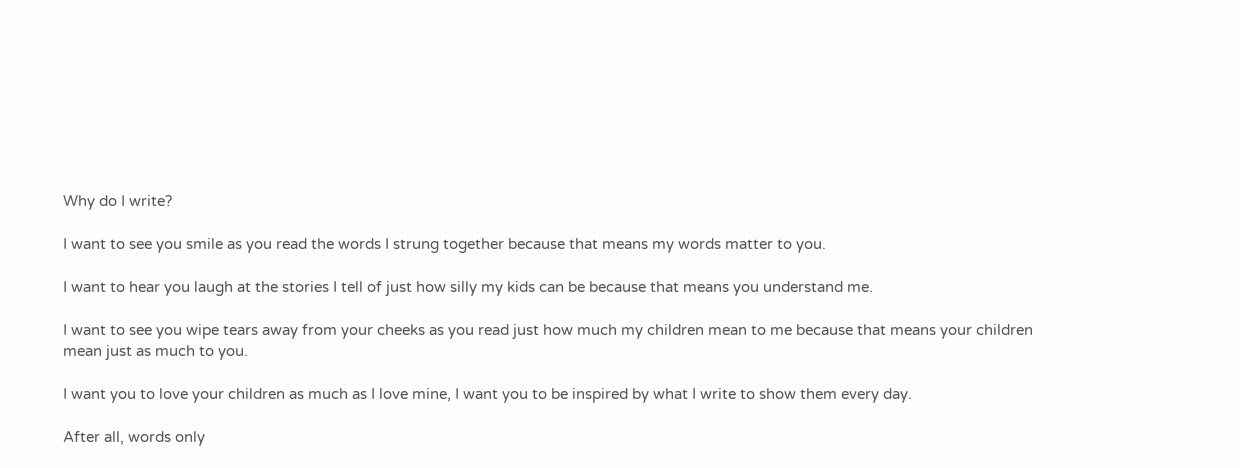Why do I write?

I want to see you smile as you read the words I strung together because that means my words matter to you.

I want to hear you laugh at the stories I tell of just how silly my kids can be because that means you understand me.

I want to see you wipe tears away from your cheeks as you read just how much my children mean to me because that means your children mean just as much to you.

I want you to love your children as much as I love mine, I want you to be inspired by what I write to show them every day.

After all, words only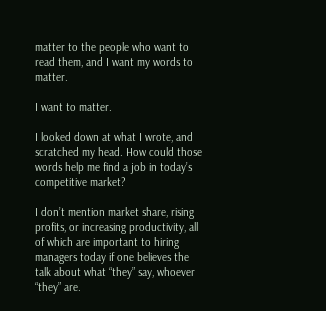matter to the people who want to read them, and I want my words to matter.

I want to matter.

I looked down at what I wrote, and scratched my head. How could those words help me find a job in today’s competitive market?

I don’t mention market share, rising profits, or increasing productivity, all of which are important to hiring managers today if one believes the talk about what “they” say, whoever “they” are.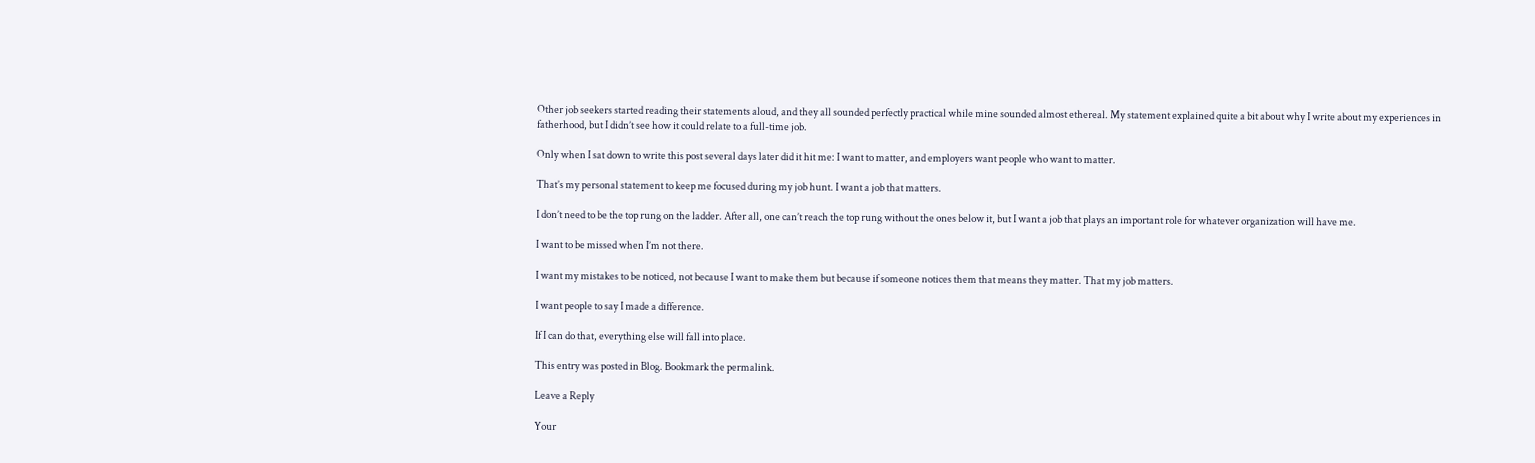Other job seekers started reading their statements aloud, and they all sounded perfectly practical while mine sounded almost ethereal. My statement explained quite a bit about why I write about my experiences in fatherhood, but I didn’t see how it could relate to a full-time job.

Only when I sat down to write this post several days later did it hit me: I want to matter, and employers want people who want to matter.

That’s my personal statement to keep me focused during my job hunt. I want a job that matters.

I don’t need to be the top rung on the ladder. After all, one can’t reach the top rung without the ones below it, but I want a job that plays an important role for whatever organization will have me.

I want to be missed when I’m not there.

I want my mistakes to be noticed, not because I want to make them but because if someone notices them that means they matter. That my job matters.

I want people to say I made a difference.

If I can do that, everything else will fall into place.

This entry was posted in Blog. Bookmark the permalink.

Leave a Reply

Your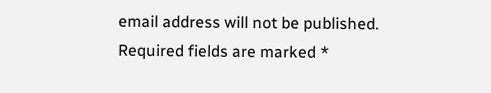email address will not be published. Required fields are marked *